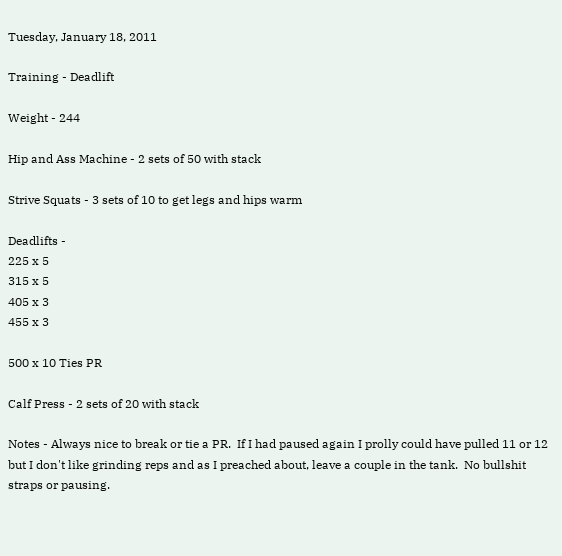Tuesday, January 18, 2011

Training - Deadlift

Weight - 244

Hip and Ass Machine - 2 sets of 50 with stack

Strive Squats - 3 sets of 10 to get legs and hips warm

Deadlifts -
225 x 5
315 x 5
405 x 3
455 x 3

500 x 10 Ties PR

Calf Press - 2 sets of 20 with stack

Notes - Always nice to break or tie a PR.  If I had paused again I prolly could have pulled 11 or 12 but I don't like grinding reps and as I preached about, leave a couple in the tank.  No bullshit straps or pausing.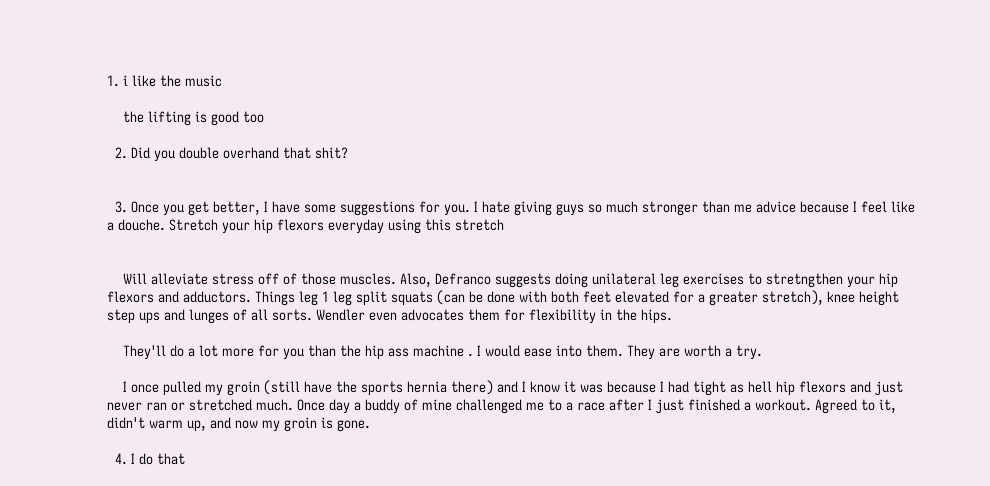1. i like the music

    the lifting is good too

  2. Did you double overhand that shit?


  3. Once you get better, I have some suggestions for you. I hate giving guys so much stronger than me advice because I feel like a douche. Stretch your hip flexors everyday using this stretch


    Will alleviate stress off of those muscles. Also, Defranco suggests doing unilateral leg exercises to stretngthen your hip flexors and adductors. Things leg 1 leg split squats (can be done with both feet elevated for a greater stretch), knee height step ups and lunges of all sorts. Wendler even advocates them for flexibility in the hips.

    They'll do a lot more for you than the hip ass machine . I would ease into them. They are worth a try.

    I once pulled my groin (still have the sports hernia there) and I know it was because I had tight as hell hip flexors and just never ran or stretched much. Once day a buddy of mine challenged me to a race after I just finished a workout. Agreed to it, didn't warm up, and now my groin is gone.

  4. I do that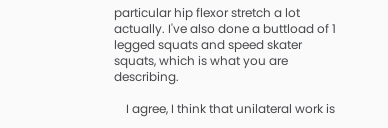particular hip flexor stretch a lot actually. I've also done a buttload of 1 legged squats and speed skater squats, which is what you are describing.

    I agree, I think that unilateral work is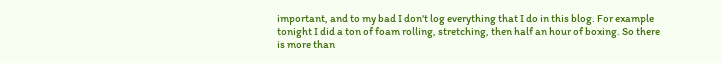important, and to my bad I don't log everything that I do in this blog. For example tonight I did a ton of foam rolling, stretching, then half an hour of boxing. So there is more than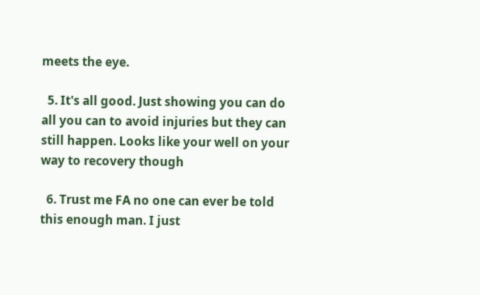meets the eye.

  5. It's all good. Just showing you can do all you can to avoid injuries but they can still happen. Looks like your well on your way to recovery though

  6. Trust me FA no one can ever be told this enough man. I just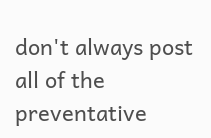don't always post all of the preventative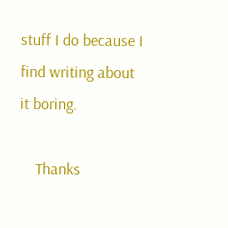stuff I do because I find writing about it boring.

    Thanks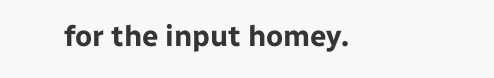for the input homey.